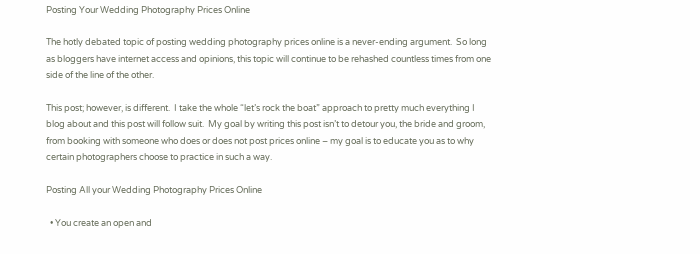Posting Your Wedding Photography Prices Online

The hotly debated topic of posting wedding photography prices online is a never-ending argument.  So long as bloggers have internet access and opinions, this topic will continue to be rehashed countless times from one side of the line of the other.

This post; however, is different.  I take the whole “let’s rock the boat” approach to pretty much everything I blog about and this post will follow suit.  My goal by writing this post isn’t to detour you, the bride and groom, from booking with someone who does or does not post prices online – my goal is to educate you as to why certain photographers choose to practice in such a way.

Posting All your Wedding Photography Prices Online

  • You create an open and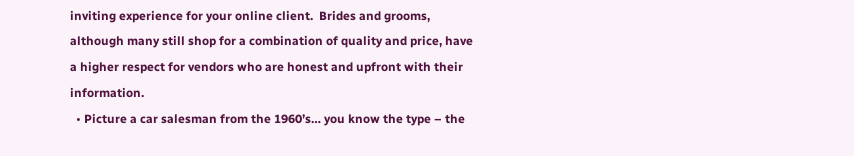inviting experience for your online client.  Brides and grooms, although many still shop for a combination of quality and price, have a higher respect for vendors who are honest and upfront with their information.
  • Picture a car salesman from the 1960’s… you know the type – the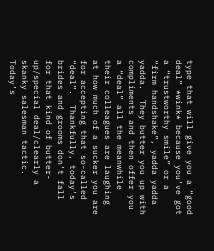type that will give you a “good deal” *wink* because you’ve got a “trustworthy smile” or a “firm handshake”, yadda yadda yadda.  They butter you up with compliments and then offer you a “deal” all the meanwhile their colleagues are laughing at how much of a sucker you are for accepting that so-called “deal”.  Thankfully, today’s brides and grooms don’t fall for that kind of butter-up/special deal/clearly a skanky salesman tactic.  Today’s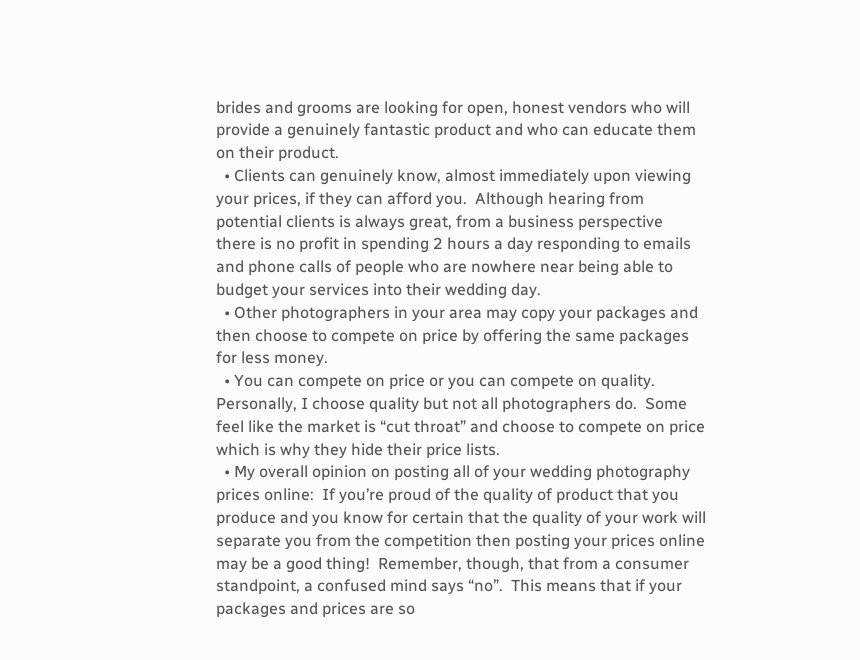brides and grooms are looking for open, honest vendors who will provide a genuinely fantastic product and who can educate them on their product.
  • Clients can genuinely know, almost immediately upon viewing your prices, if they can afford you.  Although hearing from potential clients is always great, from a business perspective there is no profit in spending 2 hours a day responding to emails and phone calls of people who are nowhere near being able to budget your services into their wedding day.
  • Other photographers in your area may copy your packages and then choose to compete on price by offering the same packages for less money.
  • You can compete on price or you can compete on quality.  Personally, I choose quality but not all photographers do.  Some feel like the market is “cut throat” and choose to compete on price which is why they hide their price lists.
  • My overall opinion on posting all of your wedding photography prices online:  If you’re proud of the quality of product that you produce and you know for certain that the quality of your work will separate you from the competition then posting your prices online may be a good thing!  Remember, though, that from a consumer standpoint, a confused mind says “no”.  This means that if your packages and prices are so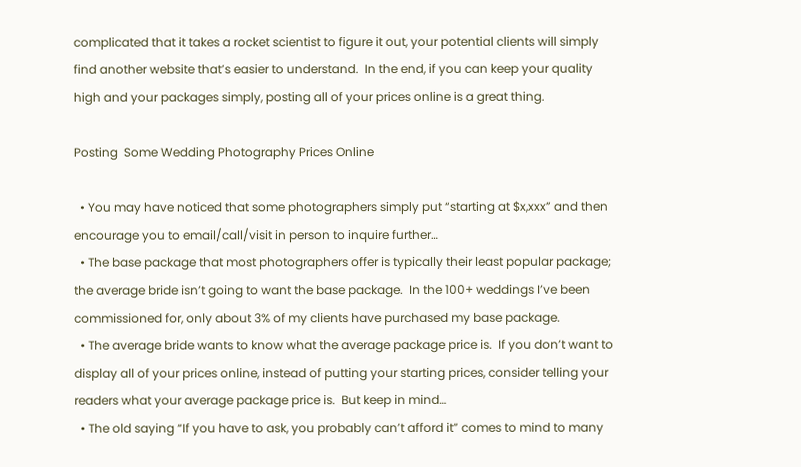complicated that it takes a rocket scientist to figure it out, your potential clients will simply find another website that’s easier to understand.  In the end, if you can keep your quality high and your packages simply, posting all of your prices online is a great thing.

Posting  Some Wedding Photography Prices Online

  • You may have noticed that some photographers simply put “starting at $x,xxx” and then encourage you to email/call/visit in person to inquire further…
  • The base package that most photographers offer is typically their least popular package; the average bride isn’t going to want the base package.  In the 100+ weddings I’ve been commissioned for, only about 3% of my clients have purchased my base package.
  • The average bride wants to know what the average package price is.  If you don’t want to display all of your prices online, instead of putting your starting prices, consider telling your readers what your average package price is.  But keep in mind…
  • The old saying “If you have to ask, you probably can’t afford it” comes to mind to many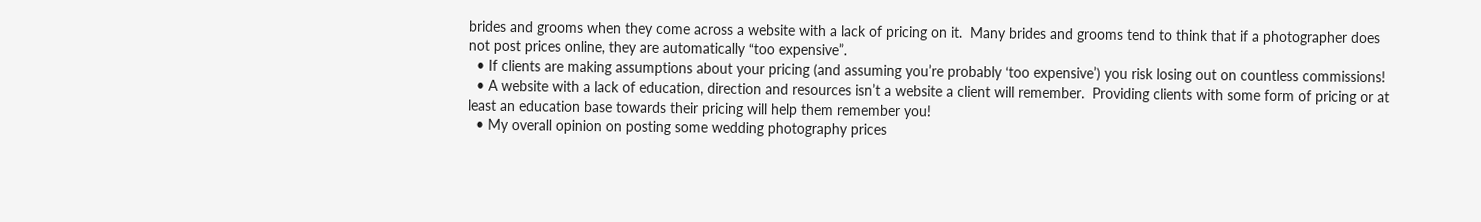brides and grooms when they come across a website with a lack of pricing on it.  Many brides and grooms tend to think that if a photographer does not post prices online, they are automatically “too expensive”.
  • If clients are making assumptions about your pricing (and assuming you’re probably ‘too expensive’) you risk losing out on countless commissions!
  • A website with a lack of education, direction and resources isn’t a website a client will remember.  Providing clients with some form of pricing or at least an education base towards their pricing will help them remember you!
  • My overall opinion on posting some wedding photography prices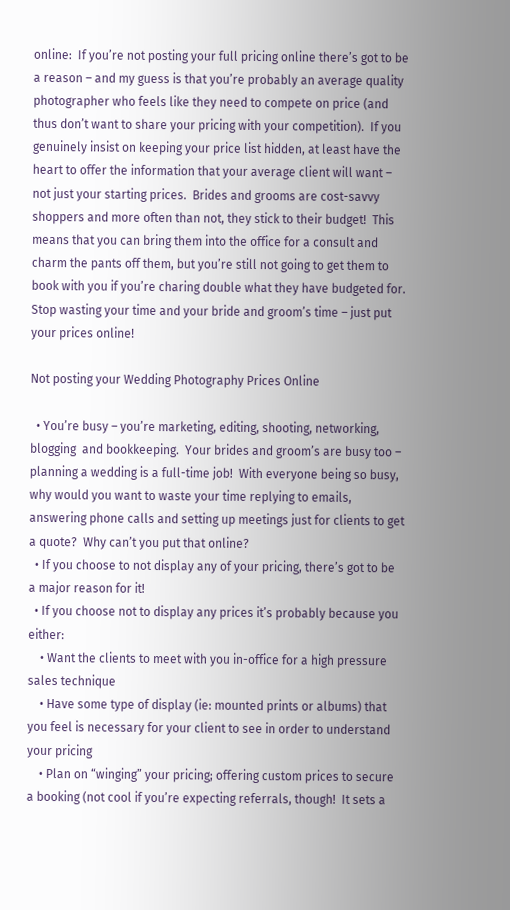online:  If you’re not posting your full pricing online there’s got to be a reason – and my guess is that you’re probably an average quality photographer who feels like they need to compete on price (and thus don’t want to share your pricing with your competition).  If you genuinely insist on keeping your price list hidden, at least have the heart to offer the information that your average client will want – not just your starting prices.  Brides and grooms are cost-savvy shoppers and more often than not, they stick to their budget!  This means that you can bring them into the office for a consult and charm the pants off them, but you’re still not going to get them to book with you if you’re charing double what they have budgeted for.  Stop wasting your time and your bride and groom’s time – just put your prices online!

Not posting your Wedding Photography Prices Online

  • You’re busy – you’re marketing, editing, shooting, networking, blogging  and bookkeeping.  Your brides and groom’s are busy too – planning a wedding is a full-time job!  With everyone being so busy, why would you want to waste your time replying to emails, answering phone calls and setting up meetings just for clients to get a quote?  Why can’t you put that online?
  • If you choose to not display any of your pricing, there’s got to be a major reason for it!
  • If you choose not to display any prices it’s probably because you either:
    • Want the clients to meet with you in-office for a high pressure sales technique
    • Have some type of display (ie: mounted prints or albums) that you feel is necessary for your client to see in order to understand your pricing
    • Plan on “winging” your pricing; offering custom prices to secure a booking (not cool if you’re expecting referrals, though!  It sets a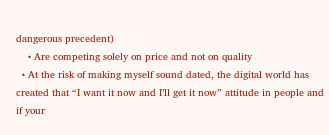dangerous precedent)
    • Are competing solely on price and not on quality
  • At the risk of making myself sound dated, the digital world has created that “I want it now and I’ll get it now” attitude in people and if your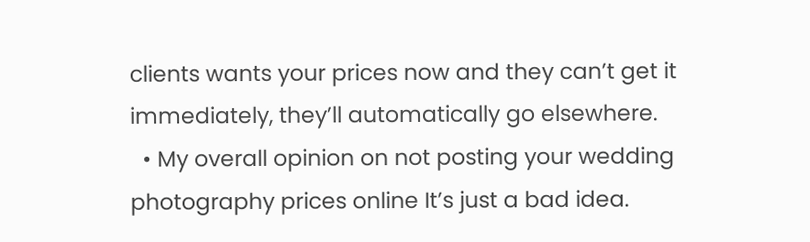clients wants your prices now and they can’t get it immediately, they’ll automatically go elsewhere.
  • My overall opinion on not posting your wedding photography prices online It’s just a bad idea.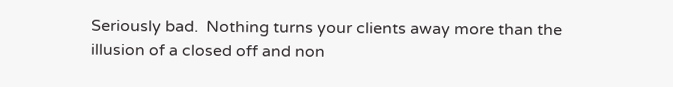Seriously bad.  Nothing turns your clients away more than the illusion of a closed off and non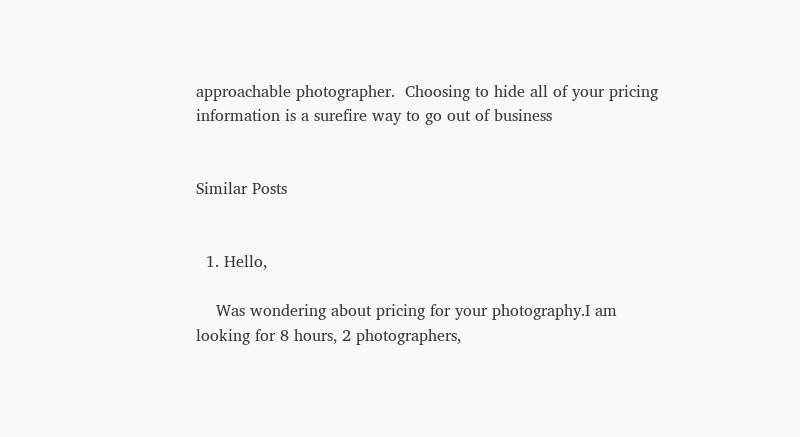approachable photographer.  Choosing to hide all of your pricing information is a surefire way to go out of business


Similar Posts


  1. Hello,

    Was wondering about pricing for your photography.I am looking for 8 hours, 2 photographers,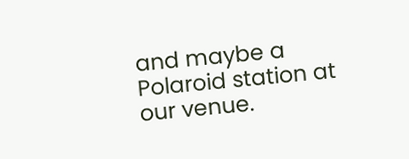and maybe a Polaroid station at our venue.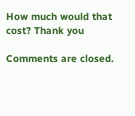How much would that cost? Thank you

Comments are closed.